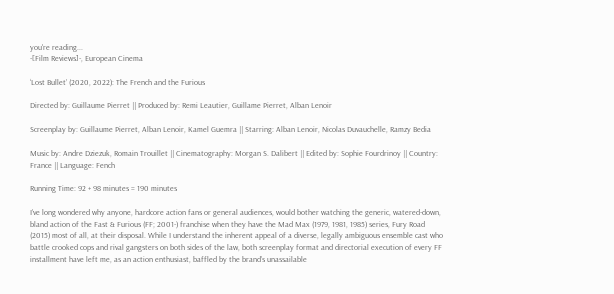you're reading...
-[Film Reviews]-, European Cinema

‘Lost Bullet’ (2020, 2022): The French and the Furious

Directed by: Guillaume Pierret || Produced by: Remi Leautier, Guillame Pierret, Alban Lenoir

Screenplay by: Guillaume Pierret, Alban Lenoir, Kamel Guemra || Starring: Alban Lenoir, Nicolas Duvauchelle, Ramzy Bedia

Music by: Andre Dziezuk, Romain Trouillet || Cinematography: Morgan S. Dalibert || Edited by: Sophie Fourdrinoy || Country: France || Language: Fench

Running Time: 92 + 98 minutes = 190 minutes

I’ve long wondered why anyone, hardcore action fans or general audiences, would bother watching the generic, watered-down, bland action of the Fast & Furious (FF; 2001-) franchise when they have the Mad Max (1979, 1981, 1985) series, Fury Road (2015) most of all, at their disposal. While I understand the inherent appeal of a diverse, legally ambiguous ensemble cast who battle crooked cops and rival gangsters on both sides of the law, both screenplay format and directorial execution of every FF installment have left me, as an action enthusiast, baffled by the brand’s unassailable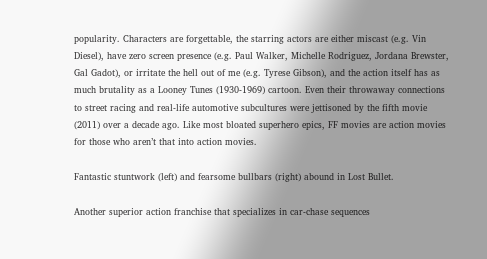popularity. Characters are forgettable, the starring actors are either miscast (e.g. Vin Diesel), have zero screen presence (e.g. Paul Walker, Michelle Rodriguez, Jordana Brewster, Gal Gadot), or irritate the hell out of me (e.g. Tyrese Gibson), and the action itself has as much brutality as a Looney Tunes (1930-1969) cartoon. Even their throwaway connections to street racing and real-life automotive subcultures were jettisoned by the fifth movie (2011) over a decade ago. Like most bloated superhero epics, FF movies are action movies for those who aren’t that into action movies.

Fantastic stuntwork (left) and fearsome bullbars (right) abound in Lost Bullet.

Another superior action franchise that specializes in car-chase sequences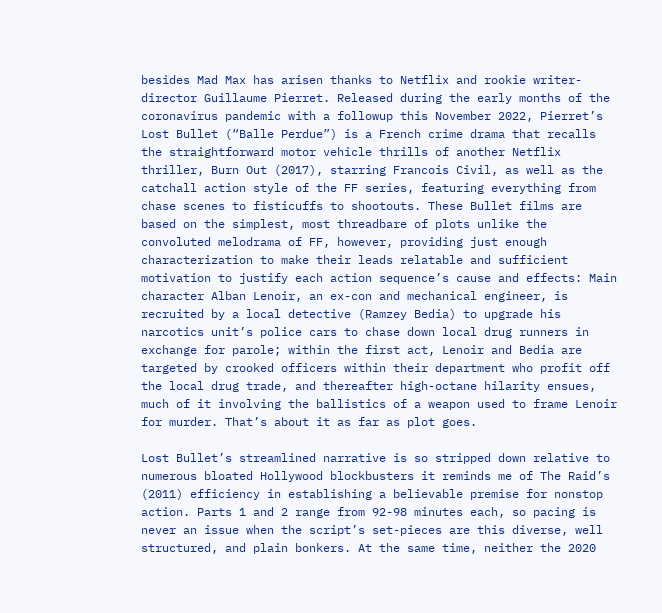besides Mad Max has arisen thanks to Netflix and rookie writer-director Guillaume Pierret. Released during the early months of the coronavirus pandemic with a followup this November 2022, Pierret’s Lost Bullet (“Balle Perdue”) is a French crime drama that recalls the straightforward motor vehicle thrills of another Netflix thriller, Burn Out (2017), starring Francois Civil, as well as the catchall action style of the FF series, featuring everything from chase scenes to fisticuffs to shootouts. These Bullet films are based on the simplest, most threadbare of plots unlike the convoluted melodrama of FF, however, providing just enough characterization to make their leads relatable and sufficient motivation to justify each action sequence’s cause and effects: Main character Alban Lenoir, an ex-con and mechanical engineer, is recruited by a local detective (Ramzey Bedia) to upgrade his narcotics unit’s police cars to chase down local drug runners in exchange for parole; within the first act, Lenoir and Bedia are targeted by crooked officers within their department who profit off the local drug trade, and thereafter high-octane hilarity ensues, much of it involving the ballistics of a weapon used to frame Lenoir for murder. That’s about it as far as plot goes.

Lost Bullet’s streamlined narrative is so stripped down relative to numerous bloated Hollywood blockbusters it reminds me of The Raid’s (2011) efficiency in establishing a believable premise for nonstop action. Parts 1 and 2 range from 92-98 minutes each, so pacing is never an issue when the script’s set-pieces are this diverse, well structured, and plain bonkers. At the same time, neither the 2020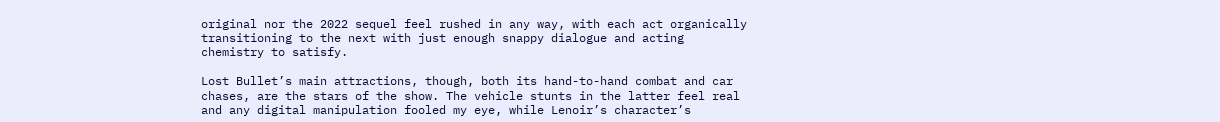original nor the 2022 sequel feel rushed in any way, with each act organically transitioning to the next with just enough snappy dialogue and acting chemistry to satisfy.

Lost Bullet’s main attractions, though, both its hand-to-hand combat and car chases, are the stars of the show. The vehicle stunts in the latter feel real and any digital manipulation fooled my eye, while Lenoir’s character’s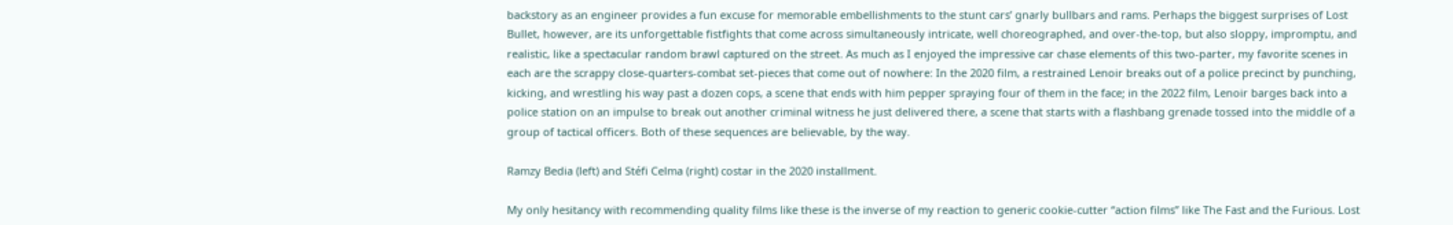backstory as an engineer provides a fun excuse for memorable embellishments to the stunt cars’ gnarly bullbars and rams. Perhaps the biggest surprises of Lost Bullet, however, are its unforgettable fistfights that come across simultaneously intricate, well choreographed, and over-the-top, but also sloppy, impromptu, and realistic, like a spectacular random brawl captured on the street. As much as I enjoyed the impressive car chase elements of this two-parter, my favorite scenes in each are the scrappy close-quarters-combat set-pieces that come out of nowhere: In the 2020 film, a restrained Lenoir breaks out of a police precinct by punching, kicking, and wrestling his way past a dozen cops, a scene that ends with him pepper spraying four of them in the face; in the 2022 film, Lenoir barges back into a police station on an impulse to break out another criminal witness he just delivered there, a scene that starts with a flashbang grenade tossed into the middle of a group of tactical officers. Both of these sequences are believable, by the way.

Ramzy Bedia (left) and Stéfi Celma (right) costar in the 2020 installment.

My only hesitancy with recommending quality films like these is the inverse of my reaction to generic cookie-cutter “action films” like The Fast and the Furious. Lost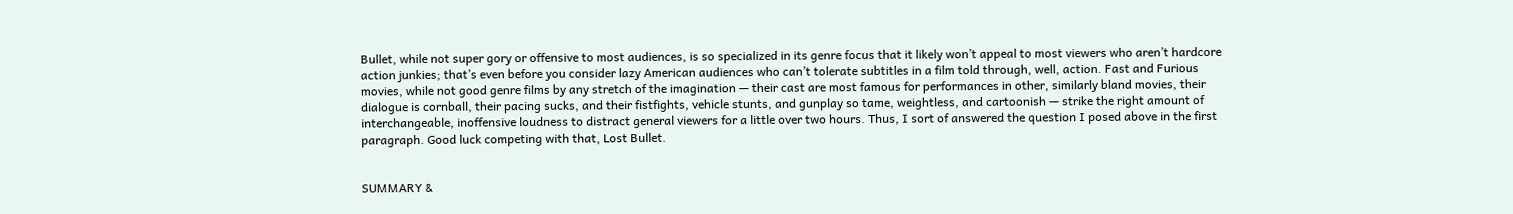Bullet, while not super gory or offensive to most audiences, is so specialized in its genre focus that it likely won’t appeal to most viewers who aren’t hardcore action junkies; that’s even before you consider lazy American audiences who can’t tolerate subtitles in a film told through, well, action. Fast and Furious movies, while not good genre films by any stretch of the imagination — their cast are most famous for performances in other, similarly bland movies, their dialogue is cornball, their pacing sucks, and their fistfights, vehicle stunts, and gunplay so tame, weightless, and cartoonish — strike the right amount of interchangeable, inoffensive loudness to distract general viewers for a little over two hours. Thus, I sort of answered the question I posed above in the first paragraph. Good luck competing with that, Lost Bullet.


SUMMARY &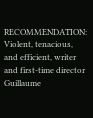RECOMMENDATION: Violent, tenacious, and efficient, writer and first-time director Guillaume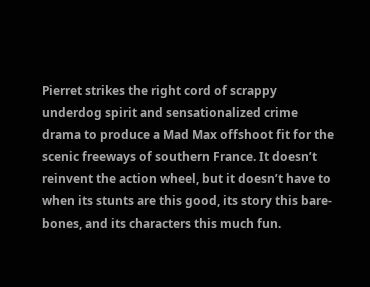Pierret strikes the right cord of scrappy underdog spirit and sensationalized crime drama to produce a Mad Max offshoot fit for the scenic freeways of southern France. It doesn’t reinvent the action wheel, but it doesn’t have to when its stunts are this good, its story this bare-bones, and its characters this much fun.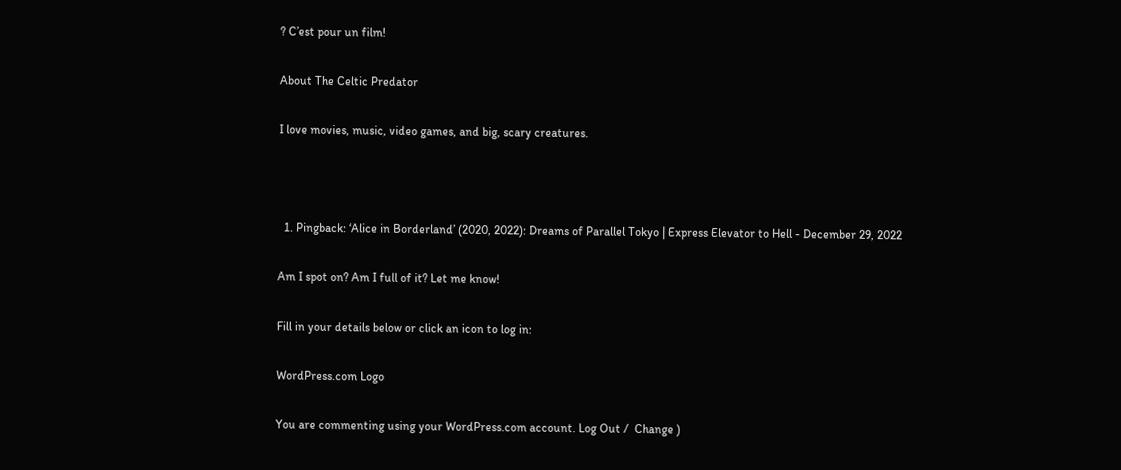? C’est pour un film!

About The Celtic Predator

I love movies, music, video games, and big, scary creatures.



  1. Pingback: ‘Alice in Borderland’ (2020, 2022): Dreams of Parallel Tokyo | Express Elevator to Hell - December 29, 2022

Am I spot on? Am I full of it? Let me know!

Fill in your details below or click an icon to log in:

WordPress.com Logo

You are commenting using your WordPress.com account. Log Out /  Change )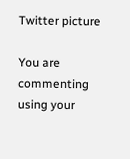Twitter picture

You are commenting using your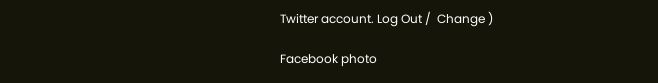Twitter account. Log Out /  Change )

Facebook photo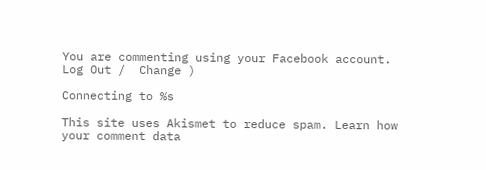You are commenting using your Facebook account. Log Out /  Change )

Connecting to %s

This site uses Akismet to reduce spam. Learn how your comment data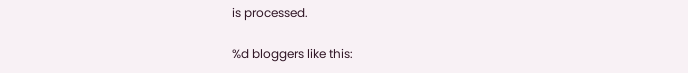is processed.

%d bloggers like this: